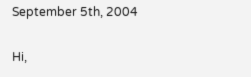September 5th, 2004


Hi,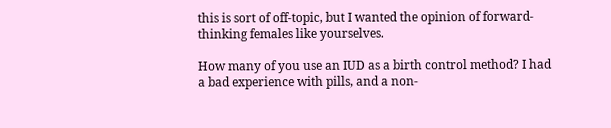this is sort of off-topic, but I wanted the opinion of forward-thinking females like yourselves.

How many of you use an IUD as a birth control method? I had a bad experience with pills, and a non-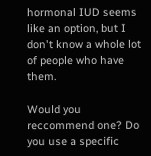hormonal IUD seems like an option, but I don't know a whole lot of people who have them.

Would you reccommend one? Do you use a specific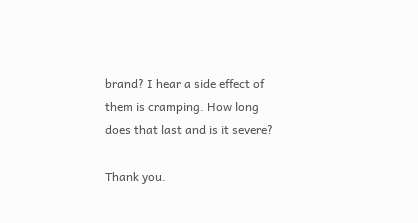brand? I hear a side effect of them is cramping. How long does that last and is it severe?

Thank you.